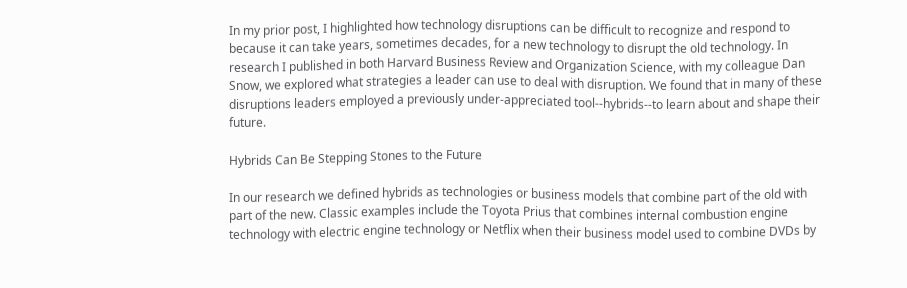In my prior post, I highlighted how technology disruptions can be difficult to recognize and respond to because it can take years, sometimes decades, for a new technology to disrupt the old technology. In research I published in both Harvard Business Review and Organization Science, with my colleague Dan Snow, we explored what strategies a leader can use to deal with disruption. We found that in many of these disruptions leaders employed a previously under-appreciated tool--hybrids--to learn about and shape their future.

Hybrids Can Be Stepping Stones to the Future

In our research we defined hybrids as technologies or business models that combine part of the old with part of the new. Classic examples include the Toyota Prius that combines internal combustion engine technology with electric engine technology or Netflix when their business model used to combine DVDs by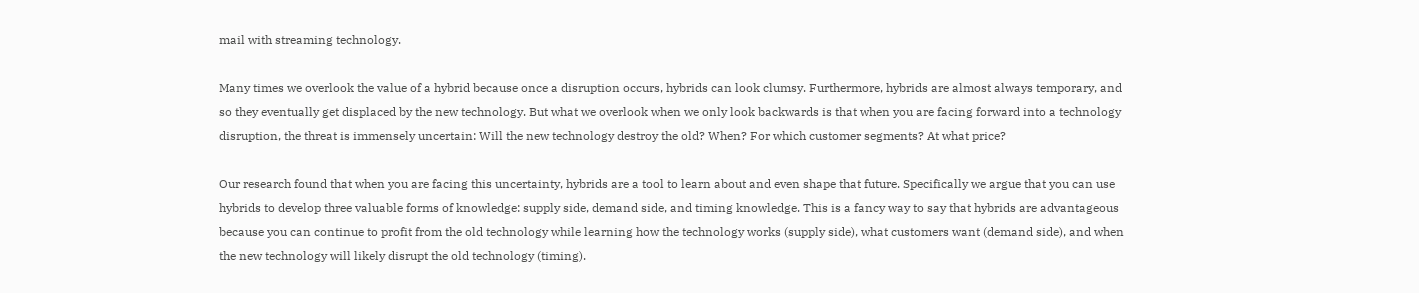mail with streaming technology.

Many times we overlook the value of a hybrid because once a disruption occurs, hybrids can look clumsy. Furthermore, hybrids are almost always temporary, and so they eventually get displaced by the new technology. But what we overlook when we only look backwards is that when you are facing forward into a technology disruption, the threat is immensely uncertain: Will the new technology destroy the old? When? For which customer segments? At what price?

Our research found that when you are facing this uncertainty, hybrids are a tool to learn about and even shape that future. Specifically we argue that you can use hybrids to develop three valuable forms of knowledge: supply side, demand side, and timing knowledge. This is a fancy way to say that hybrids are advantageous because you can continue to profit from the old technology while learning how the technology works (supply side), what customers want (demand side), and when the new technology will likely disrupt the old technology (timing).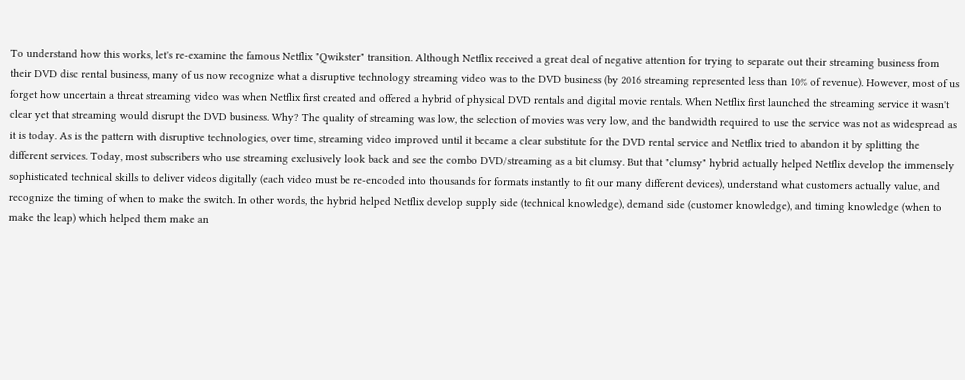To understand how this works, let's re-examine the famous Netflix "Qwikster" transition. Although Netflix received a great deal of negative attention for trying to separate out their streaming business from their DVD disc rental business, many of us now recognize what a disruptive technology streaming video was to the DVD business (by 2016 streaming represented less than 10% of revenue). However, most of us forget how uncertain a threat streaming video was when Netflix first created and offered a hybrid of physical DVD rentals and digital movie rentals. When Netflix first launched the streaming service it wasn't clear yet that streaming would disrupt the DVD business. Why? The quality of streaming was low, the selection of movies was very low, and the bandwidth required to use the service was not as widespread as it is today. As is the pattern with disruptive technologies, over time, streaming video improved until it became a clear substitute for the DVD rental service and Netflix tried to abandon it by splitting the different services. Today, most subscribers who use streaming exclusively look back and see the combo DVD/streaming as a bit clumsy. But that "clumsy" hybrid actually helped Netflix develop the immensely sophisticated technical skills to deliver videos digitally (each video must be re-encoded into thousands for formats instantly to fit our many different devices), understand what customers actually value, and recognize the timing of when to make the switch. In other words, the hybrid helped Netflix develop supply side (technical knowledge), demand side (customer knowledge), and timing knowledge (when to make the leap) which helped them make an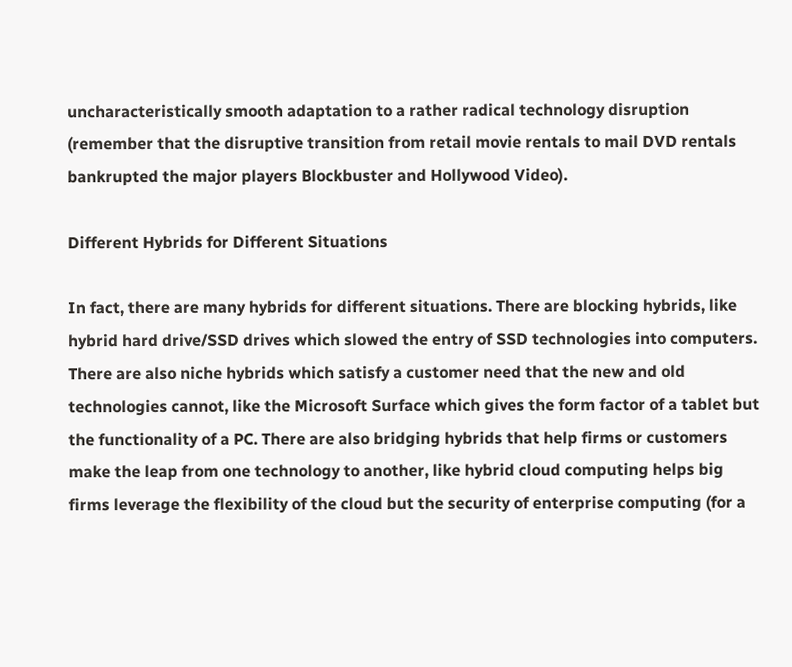uncharacteristically smooth adaptation to a rather radical technology disruption (remember that the disruptive transition from retail movie rentals to mail DVD rentals bankrupted the major players Blockbuster and Hollywood Video).

Different Hybrids for Different Situations

In fact, there are many hybrids for different situations. There are blocking hybrids, like hybrid hard drive/SSD drives which slowed the entry of SSD technologies into computers. There are also niche hybrids which satisfy a customer need that the new and old technologies cannot, like the Microsoft Surface which gives the form factor of a tablet but the functionality of a PC. There are also bridging hybrids that help firms or customers make the leap from one technology to another, like hybrid cloud computing helps big firms leverage the flexibility of the cloud but the security of enterprise computing (for a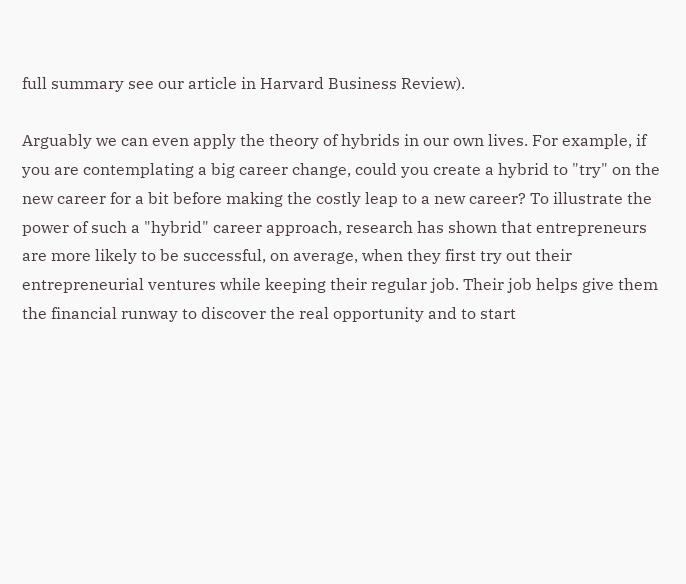full summary see our article in Harvard Business Review).

Arguably we can even apply the theory of hybrids in our own lives. For example, if you are contemplating a big career change, could you create a hybrid to "try" on the new career for a bit before making the costly leap to a new career? To illustrate the power of such a "hybrid" career approach, research has shown that entrepreneurs are more likely to be successful, on average, when they first try out their entrepreneurial ventures while keeping their regular job. Their job helps give them the financial runway to discover the real opportunity and to start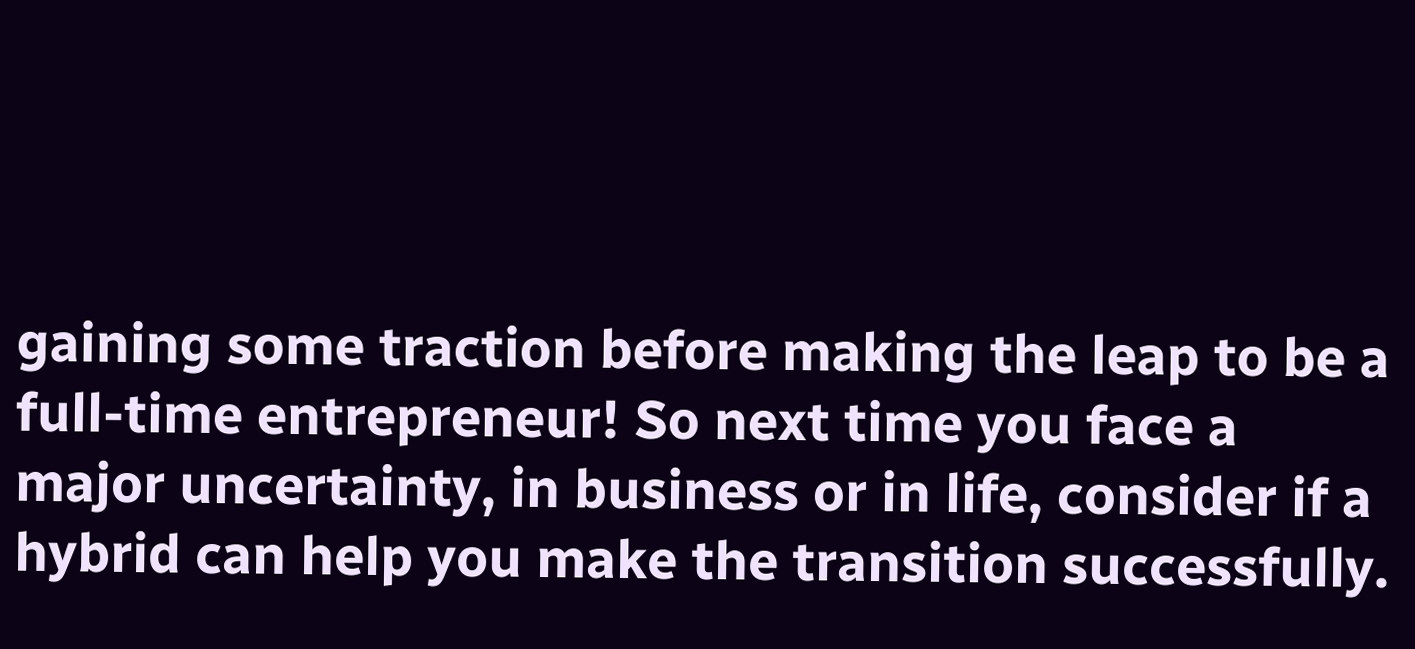gaining some traction before making the leap to be a full-time entrepreneur! So next time you face a major uncertainty, in business or in life, consider if a hybrid can help you make the transition successfully.